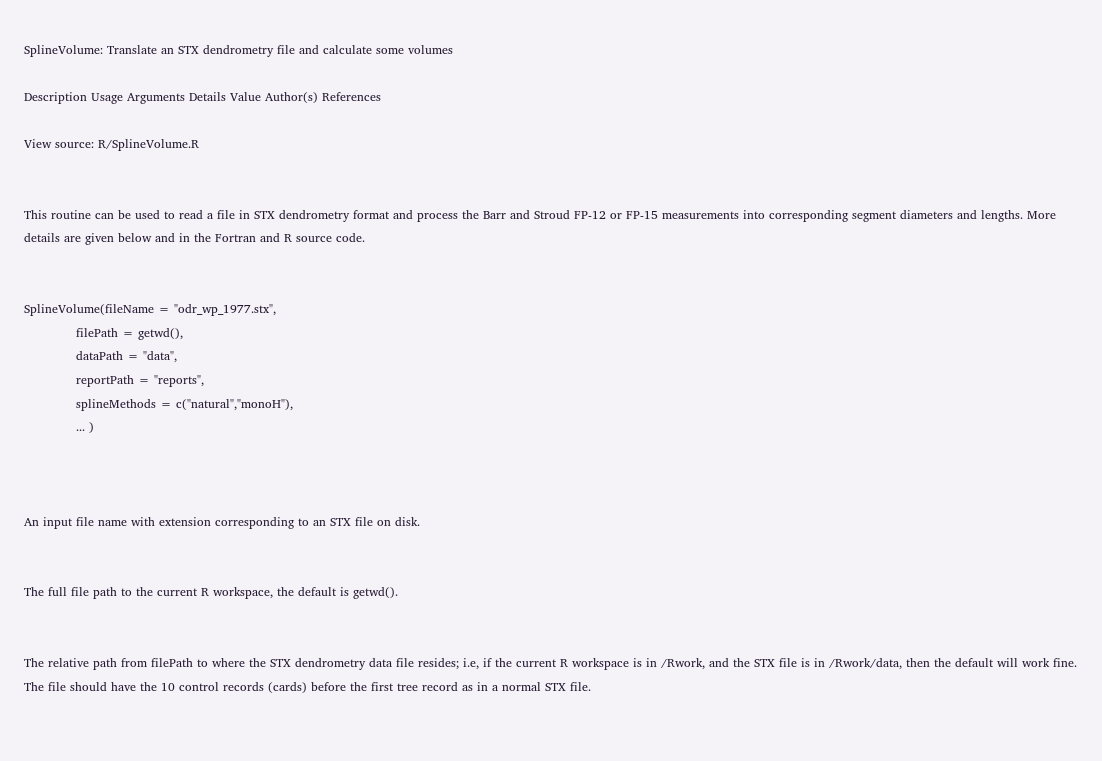SplineVolume: Translate an STX dendrometry file and calculate some volumes

Description Usage Arguments Details Value Author(s) References

View source: R/SplineVolume.R


This routine can be used to read a file in STX dendrometry format and process the Barr and Stroud FP-12 or FP-15 measurements into corresponding segment diameters and lengths. More details are given below and in the Fortran and R source code.


SplineVolume(fileName = "odr_wp_1977.stx",
             filePath = getwd(),
             dataPath = "data",
             reportPath = "reports",
             splineMethods = c("natural","monoH"),
             ... )



An input file name with extension corresponding to an STX file on disk.


The full file path to the current R workspace, the default is getwd().


The relative path from filePath to where the STX dendrometry data file resides; i.e, if the current R workspace is in /Rwork, and the STX file is in /Rwork/data, then the default will work fine. The file should have the 10 control records (cards) before the first tree record as in a normal STX file.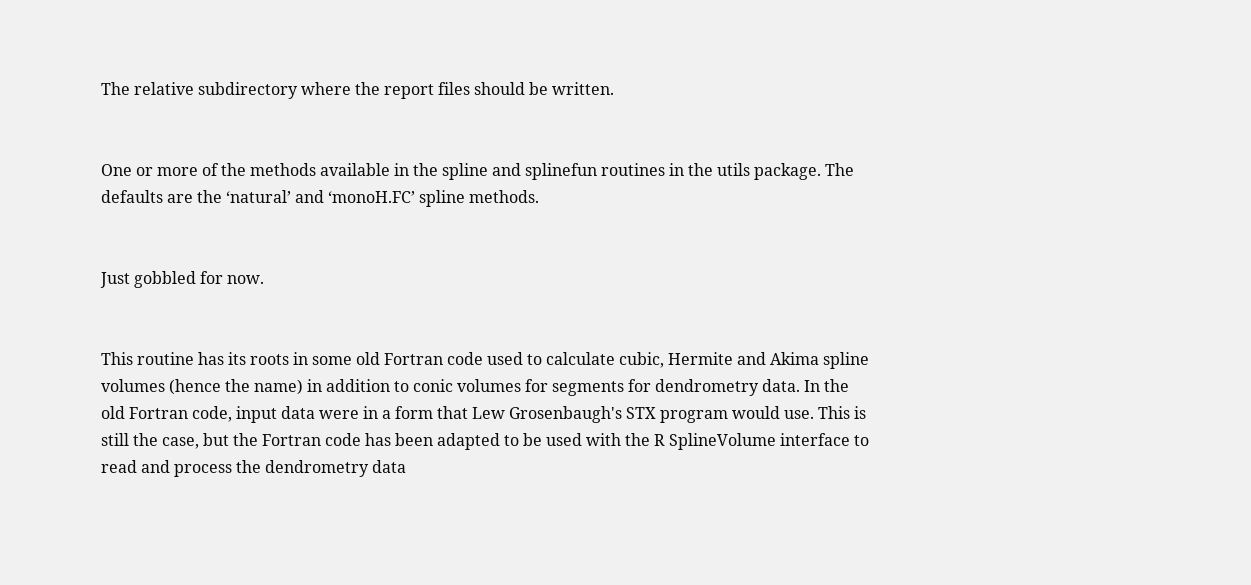The relative subdirectory where the report files should be written.


One or more of the methods available in the spline and splinefun routines in the utils package. The defaults are the ‘natural’ and ‘monoH.FC’ spline methods.


Just gobbled for now.


This routine has its roots in some old Fortran code used to calculate cubic, Hermite and Akima spline volumes (hence the name) in addition to conic volumes for segments for dendrometry data. In the old Fortran code, input data were in a form that Lew Grosenbaugh's STX program would use. This is still the case, but the Fortran code has been adapted to be used with the R SplineVolume interface to read and process the dendrometry data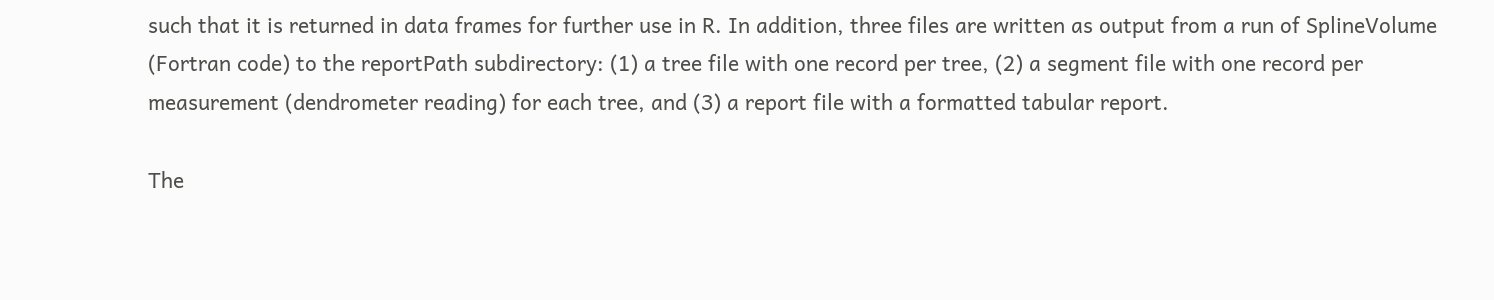such that it is returned in data frames for further use in R. In addition, three files are written as output from a run of SplineVolume (Fortran code) to the reportPath subdirectory: (1) a tree file with one record per tree, (2) a segment file with one record per measurement (dendrometer reading) for each tree, and (3) a report file with a formatted tabular report.

The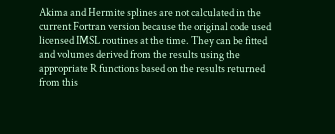Akima and Hermite splines are not calculated in the current Fortran version because the original code used licensed IMSL routines at the time. They can be fitted and volumes derived from the results using the appropriate R functions based on the results returned from this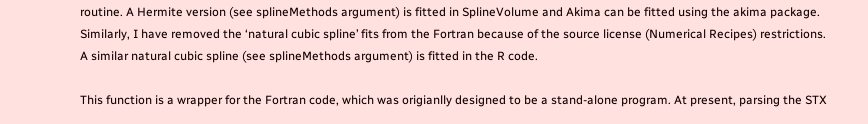routine. A Hermite version (see splineMethods argument) is fitted in SplineVolume and Akima can be fitted using the akima package. Similarly, I have removed the ‘natural cubic spline’ fits from the Fortran because of the source license (Numerical Recipes) restrictions. A similar natural cubic spline (see splineMethods argument) is fitted in the R code.

This function is a wrapper for the Fortran code, which was origianlly designed to be a stand-alone program. At present, parsing the STX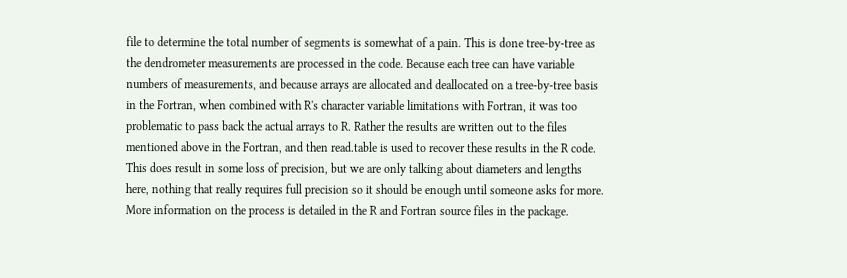file to determine the total number of segments is somewhat of a pain. This is done tree-by-tree as the dendrometer measurements are processed in the code. Because each tree can have variable numbers of measurements, and because arrays are allocated and deallocated on a tree-by-tree basis in the Fortran, when combined with R's character variable limitations with Fortran, it was too problematic to pass back the actual arrays to R. Rather the results are written out to the files mentioned above in the Fortran, and then read.table is used to recover these results in the R code. This does result in some loss of precision, but we are only talking about diameters and lengths here, nothing that really requires full precision so it should be enough until someone asks for more. More information on the process is detailed in the R and Fortran source files in the package.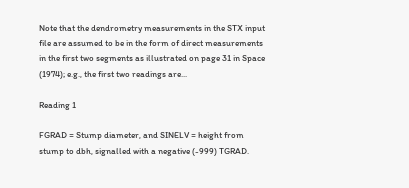Note that the dendrometry measurements in the STX input file are assumed to be in the form of direct measurements in the first two segments as illustrated on page 31 in Space (1974); e.g., the first two readings are...

Reading 1

FGRAD = Stump diameter, and SINELV = height from stump to dbh, signalled with a negative (-999) TGRAD.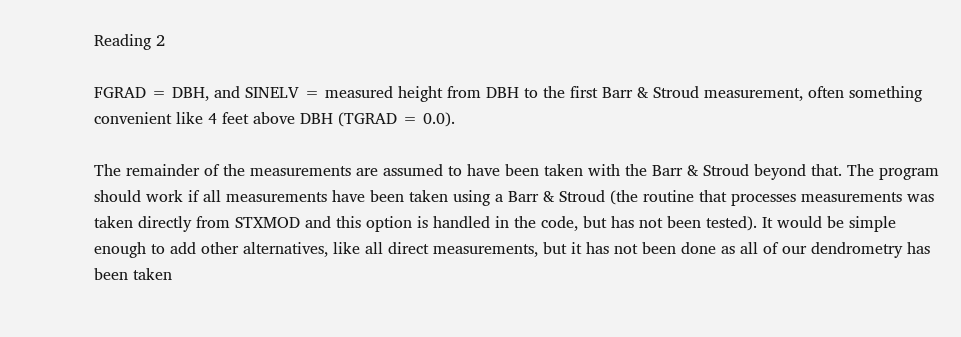Reading 2

FGRAD = DBH, and SINELV = measured height from DBH to the first Barr & Stroud measurement, often something convenient like 4 feet above DBH (TGRAD = 0.0).

The remainder of the measurements are assumed to have been taken with the Barr & Stroud beyond that. The program should work if all measurements have been taken using a Barr & Stroud (the routine that processes measurements was taken directly from STXMOD and this option is handled in the code, but has not been tested). It would be simple enough to add other alternatives, like all direct measurements, but it has not been done as all of our dendrometry has been taken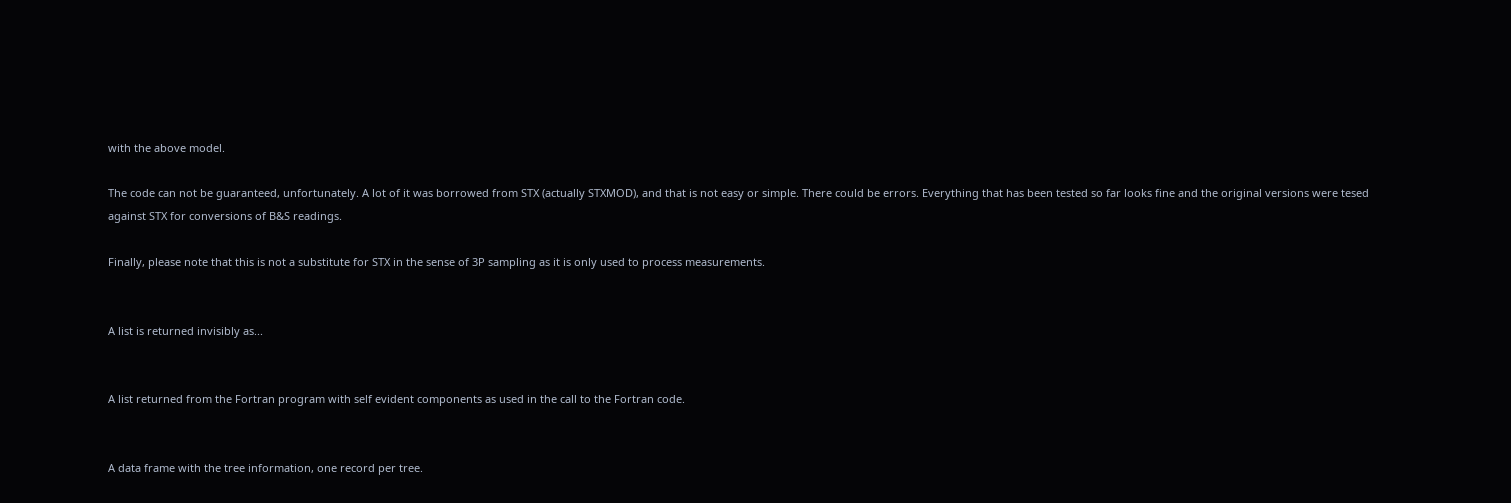with the above model.

The code can not be guaranteed, unfortunately. A lot of it was borrowed from STX (actually STXMOD), and that is not easy or simple. There could be errors. Everything that has been tested so far looks fine and the original versions were tesed against STX for conversions of B&S readings.

Finally, please note that this is not a substitute for STX in the sense of 3P sampling as it is only used to process measurements.


A list is returned invisibly as...


A list returned from the Fortran program with self evident components as used in the call to the Fortran code.


A data frame with the tree information, one record per tree.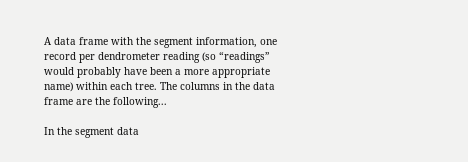A data frame with the segment information, one record per dendrometer reading (so “readings” would probably have been a more appropriate name) within each tree. The columns in the data frame are the following...

In the segment data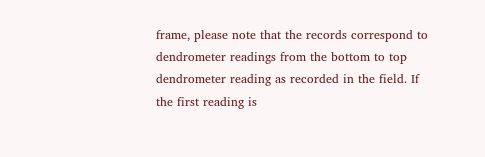frame, please note that the records correspond to dendrometer readings from the bottom to top dendrometer reading as recorded in the field. If the first reading is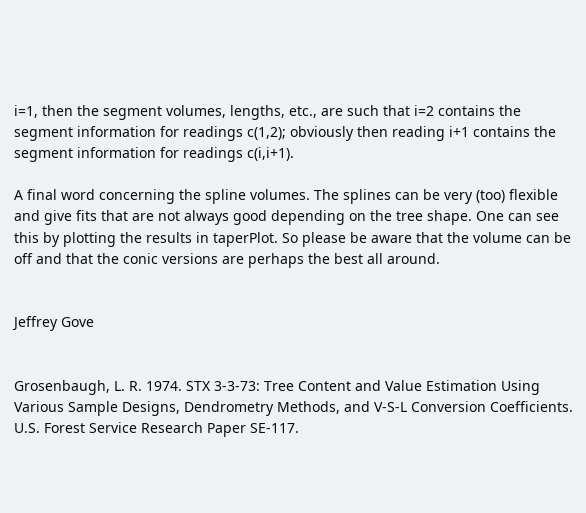i=1, then the segment volumes, lengths, etc., are such that i=2 contains the segment information for readings c(1,2); obviously then reading i+1 contains the segment information for readings c(i,i+1).

A final word concerning the spline volumes. The splines can be very (too) flexible and give fits that are not always good depending on the tree shape. One can see this by plotting the results in taperPlot. So please be aware that the volume can be off and that the conic versions are perhaps the best all around.


Jeffrey Gove


Grosenbaugh, L. R. 1974. STX 3-3-73: Tree Content and Value Estimation Using Various Sample Designs, Dendrometry Methods, and V-S-L Conversion Coefficients. U.S. Forest Service Research Paper SE-117.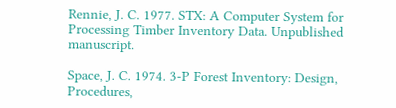Rennie, J. C. 1977. STX: A Computer System for Processing Timber Inventory Data. Unpublished manuscript.

Space, J. C. 1974. 3-P Forest Inventory: Design, Procedures,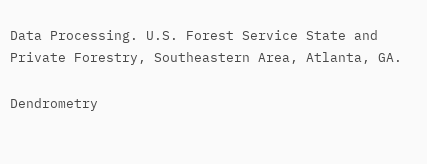Data Processing. U.S. Forest Service State and Private Forestry, Southeastern Area, Atlanta, GA.

Dendrometry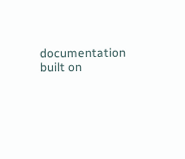documentation built on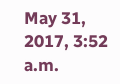May 31, 2017, 3:52 a.m.